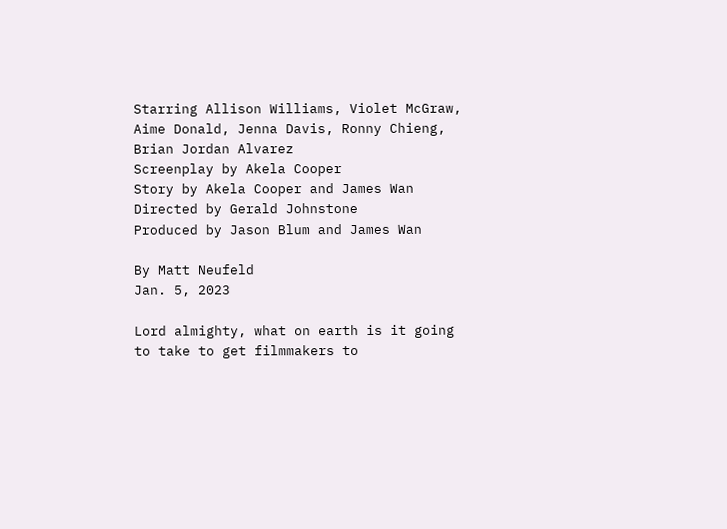Starring Allison Williams, Violet McGraw, Aime Donald, Jenna Davis, Ronny Chieng, Brian Jordan Alvarez
Screenplay by Akela Cooper
Story by Akela Cooper and James Wan
Directed by Gerald Johnstone
Produced by Jason Blum and James Wan

By Matt Neufeld
Jan. 5, 2023

Lord almighty, what on earth is it going to take to get filmmakers to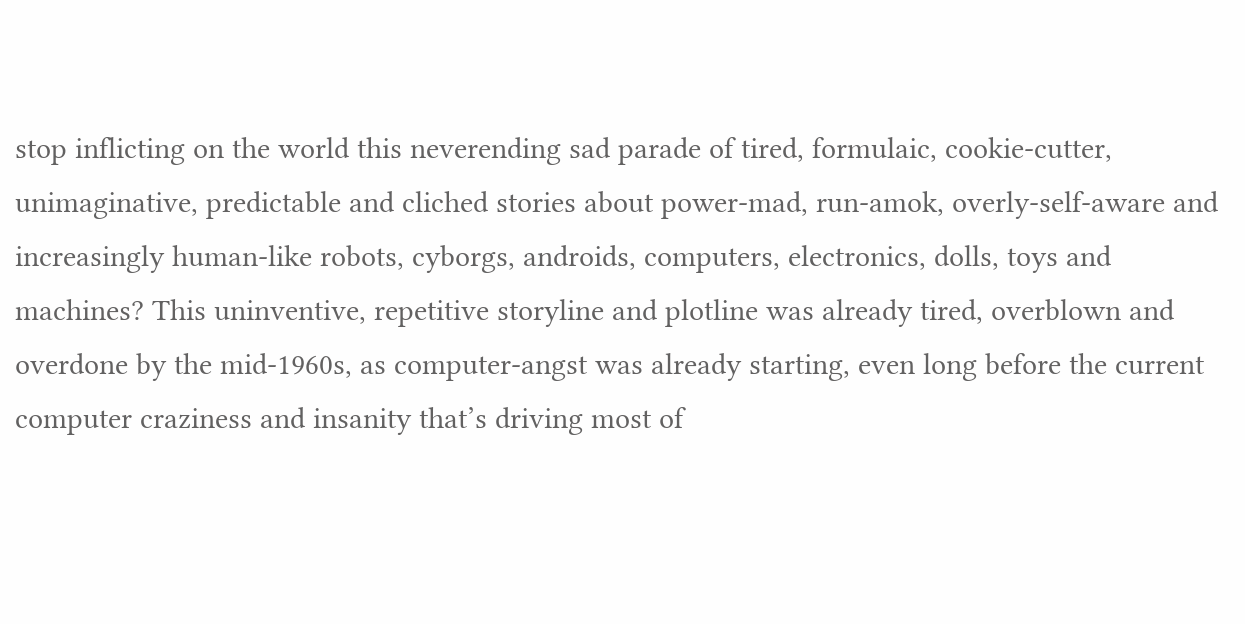stop inflicting on the world this neverending sad parade of tired, formulaic, cookie-cutter, unimaginative, predictable and cliched stories about power-mad, run-amok, overly-self-aware and increasingly human-like robots, cyborgs, androids, computers, electronics, dolls, toys and machines? This uninventive, repetitive storyline and plotline was already tired, overblown and overdone by the mid-1960s, as computer-angst was already starting, even long before the current computer craziness and insanity that’s driving most of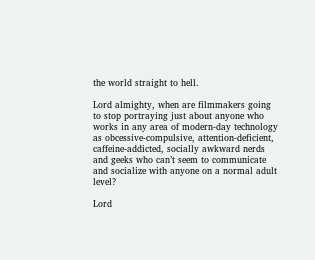the world straight to hell.

Lord almighty, when are filmmakers going to stop portraying just about anyone who works in any area of modern-day technology as obcessive-compulsive, attention-deficient, caffeine-addicted, socially awkward nerds and geeks who can’t seem to communicate and socialize with anyone on a normal adult level?

Lord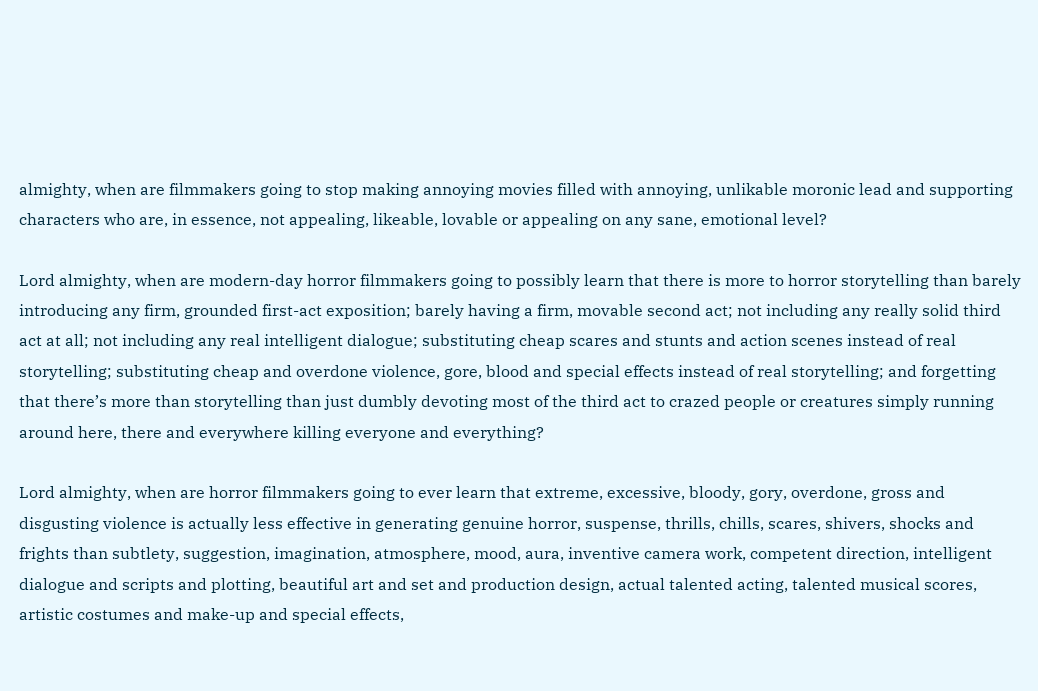almighty, when are filmmakers going to stop making annoying movies filled with annoying, unlikable moronic lead and supporting characters who are, in essence, not appealing, likeable, lovable or appealing on any sane, emotional level?

Lord almighty, when are modern-day horror filmmakers going to possibly learn that there is more to horror storytelling than barely introducing any firm, grounded first-act exposition; barely having a firm, movable second act; not including any really solid third act at all; not including any real intelligent dialogue; substituting cheap scares and stunts and action scenes instead of real storytelling; substituting cheap and overdone violence, gore, blood and special effects instead of real storytelling; and forgetting that there’s more than storytelling than just dumbly devoting most of the third act to crazed people or creatures simply running around here, there and everywhere killing everyone and everything?

Lord almighty, when are horror filmmakers going to ever learn that extreme, excessive, bloody, gory, overdone, gross and disgusting violence is actually less effective in generating genuine horror, suspense, thrills, chills, scares, shivers, shocks and frights than subtlety, suggestion, imagination, atmosphere, mood, aura, inventive camera work, competent direction, intelligent dialogue and scripts and plotting, beautiful art and set and production design, actual talented acting, talented musical scores, artistic costumes and make-up and special effects,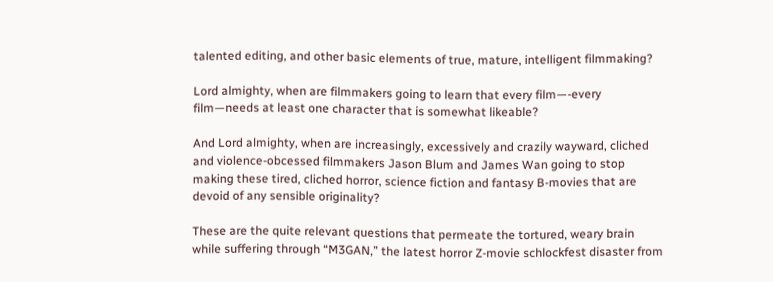talented editing, and other basic elements of true, mature, intelligent filmmaking?

Lord almighty, when are filmmakers going to learn that every film—-every film—needs at least one character that is somewhat likeable?

And Lord almighty, when are increasingly, excessively and crazily wayward, cliched and violence-obcessed filmmakers Jason Blum and James Wan going to stop making these tired, cliched horror, science fiction and fantasy B-movies that are devoid of any sensible originality?

These are the quite relevant questions that permeate the tortured, weary brain while suffering through “M3GAN,” the latest horror Z-movie schlockfest disaster from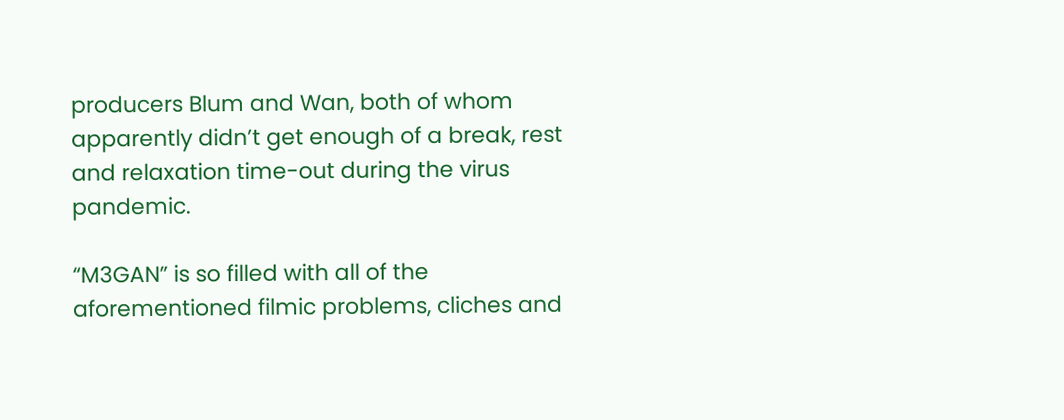producers Blum and Wan, both of whom apparently didn’t get enough of a break, rest and relaxation time-out during the virus pandemic.

“M3GAN” is so filled with all of the aforementioned filmic problems, cliches and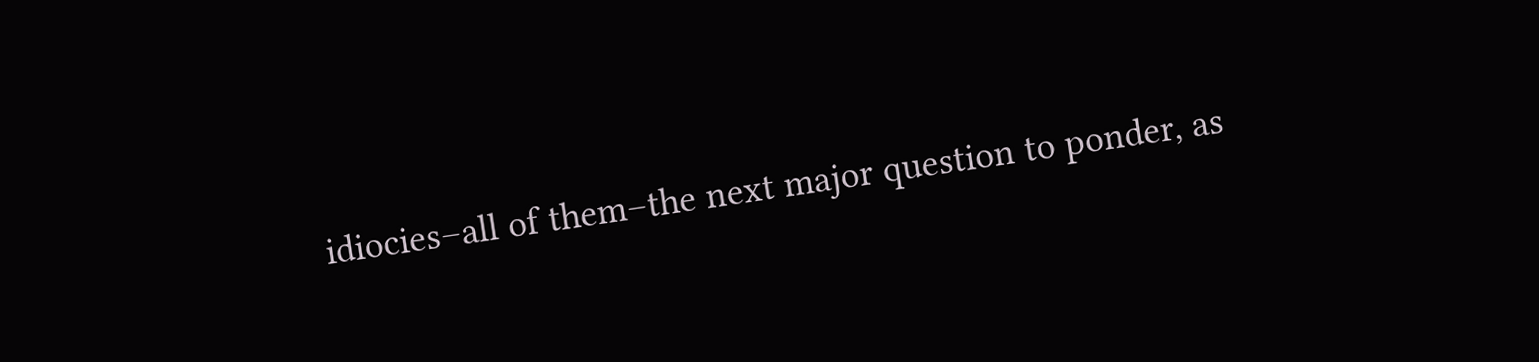idiocies–all of them–the next major question to ponder, as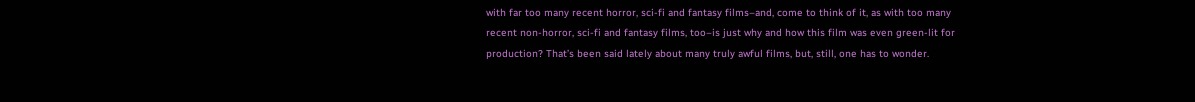with far too many recent horror, sci-fi and fantasy films–and, come to think of it, as with too many recent non-horror, sci-fi and fantasy films, too–is just why and how this film was even green-lit for production? That’s been said lately about many truly awful films, but, still, one has to wonder.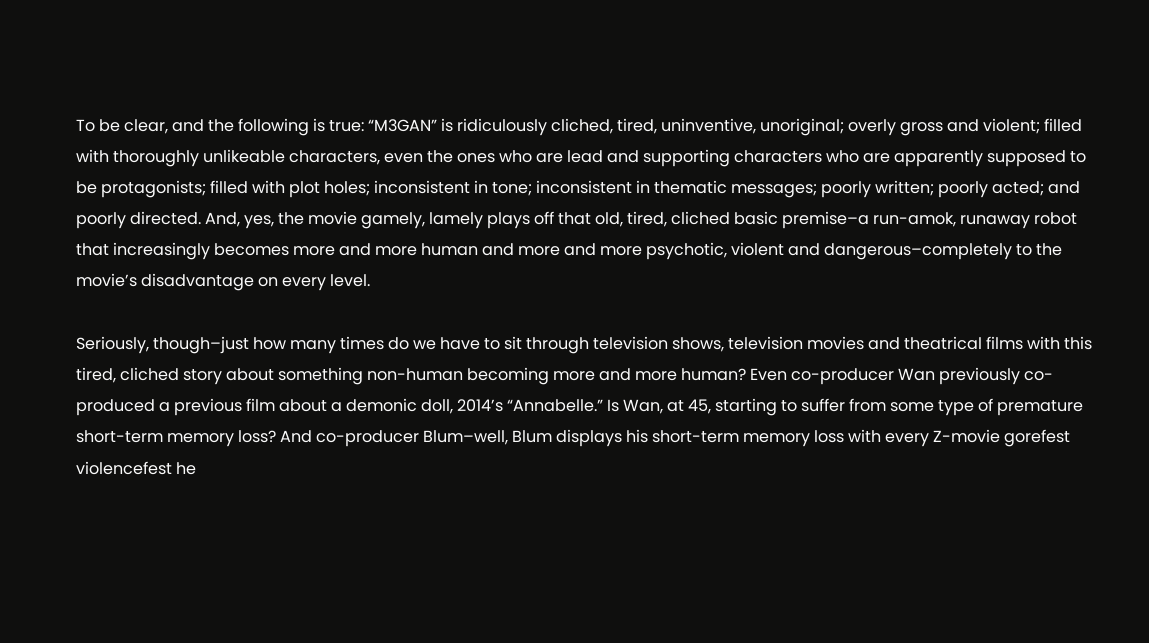To be clear, and the following is true: “M3GAN” is ridiculously cliched, tired, uninventive, unoriginal; overly gross and violent; filled with thoroughly unlikeable characters, even the ones who are lead and supporting characters who are apparently supposed to be protagonists; filled with plot holes; inconsistent in tone; inconsistent in thematic messages; poorly written; poorly acted; and poorly directed. And, yes, the movie gamely, lamely plays off that old, tired, cliched basic premise–a run-amok, runaway robot that increasingly becomes more and more human and more and more psychotic, violent and dangerous–completely to the movie’s disadvantage on every level.

Seriously, though–just how many times do we have to sit through television shows, television movies and theatrical films with this tired, cliched story about something non-human becoming more and more human? Even co-producer Wan previously co-produced a previous film about a demonic doll, 2014’s “Annabelle.” Is Wan, at 45, starting to suffer from some type of premature short-term memory loss? And co-producer Blum–well, Blum displays his short-term memory loss with every Z-movie gorefest violencefest he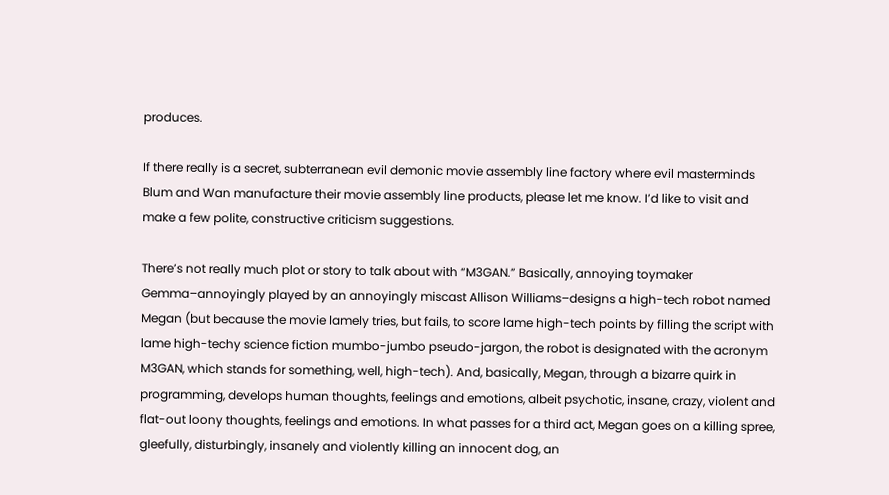produces.

If there really is a secret, subterranean evil demonic movie assembly line factory where evil masterminds Blum and Wan manufacture their movie assembly line products, please let me know. I’d like to visit and make a few polite, constructive criticism suggestions.

There’s not really much plot or story to talk about with “M3GAN.” Basically, annoying toymaker Gemma–annoyingly played by an annoyingly miscast Allison Williams–designs a high-tech robot named Megan (but because the movie lamely tries, but fails, to score lame high-tech points by filling the script with lame high-techy science fiction mumbo-jumbo pseudo-jargon, the robot is designated with the acronym M3GAN, which stands for something, well, high-tech). And, basically, Megan, through a bizarre quirk in programming, develops human thoughts, feelings and emotions, albeit psychotic, insane, crazy, violent and flat-out loony thoughts, feelings and emotions. In what passes for a third act, Megan goes on a killing spree, gleefully, disturbingly, insanely and violently killing an innocent dog, an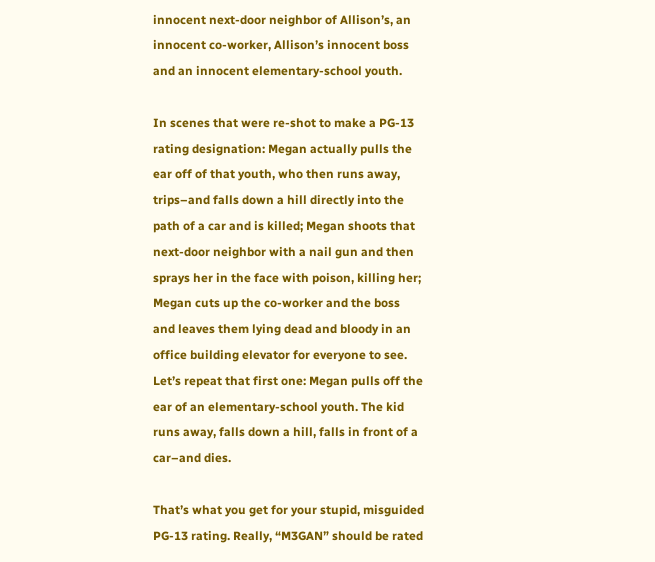innocent next-door neighbor of Allison’s, an innocent co-worker, Allison’s innocent boss and an innocent elementary-school youth.

In scenes that were re-shot to make a PG-13 rating designation: Megan actually pulls the ear off of that youth, who then runs away, trips–and falls down a hill directly into the path of a car and is killed; Megan shoots that next-door neighbor with a nail gun and then sprays her in the face with poison, killing her; Megan cuts up the co-worker and the boss and leaves them lying dead and bloody in an office building elevator for everyone to see. Let’s repeat that first one: Megan pulls off the ear of an elementary-school youth. The kid runs away, falls down a hill, falls in front of a car–and dies.

That’s what you get for your stupid, misguided PG-13 rating. Really, “M3GAN” should be rated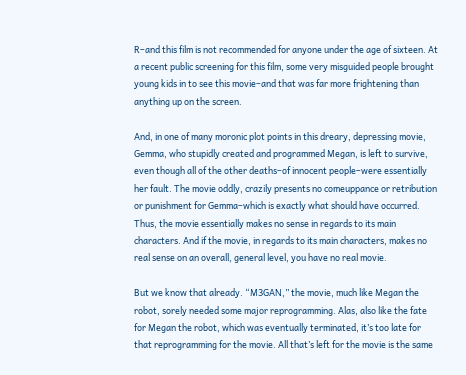R–and this film is not recommended for anyone under the age of sixteen. At a recent public screening for this film, some very misguided people brought young kids in to see this movie–and that was far more frightening than anything up on the screen.

And, in one of many moronic plot points in this dreary, depressing movie, Gemma, who stupidly created and programmed Megan, is left to survive, even though all of the other deaths–of innocent people–were essentially her fault. The movie oddly, crazily presents no comeuppance or retribution or punishment for Gemma–which is exactly what should have occurred. Thus, the movie essentially makes no sense in regards to its main characters. And if the movie, in regards to its main characters, makes no real sense on an overall, general level, you have no real movie.

But we know that already. “M3GAN,” the movie, much like Megan the robot, sorely needed some major reprogramming. Alas, also like the fate for Megan the robot, which was eventually terminated, it’s too late for that reprogramming for the movie. All that’s left for the movie is the same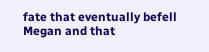fate that eventually befell Megan and that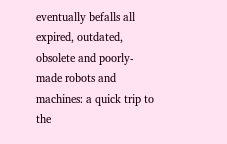eventually befalls all expired, outdated, obsolete and poorly-made robots and machines: a quick trip to the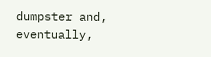dumpster and, eventually,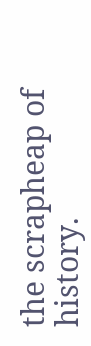the scrapheap of history.